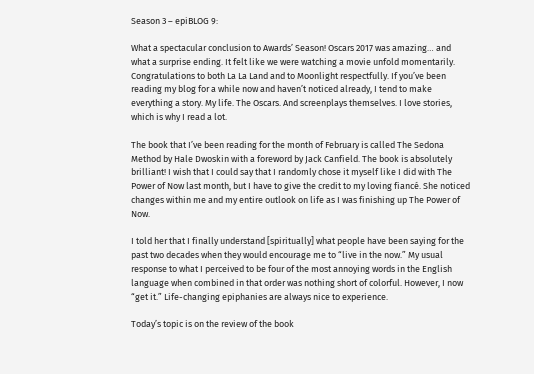Season 3 – epiBLOG 9:

What a spectacular conclusion to Awards’ Season! Oscars 2017 was amazing… and what a surprise ending. It felt like we were watching a movie unfold momentarily. Congratulations to both La La Land and to Moonlight respectfully. If you’ve been reading my blog for a while now and haven’t noticed already, I tend to make everything a story. My life. The Oscars. And screenplays themselves. I love stories, which is why I read a lot.

The book that I’ve been reading for the month of February is called The Sedona Method by Hale Dwoskin with a foreword by Jack Canfield. The book is absolutely brilliant! I wish that I could say that I randomly chose it myself like I did with The Power of Now last month, but I have to give the credit to my loving fiancé. She noticed changes within me and my entire outlook on life as I was finishing up The Power of Now.

I told her that I finally understand [spiritually] what people have been saying for the past two decades when they would encourage me to “live in the now.” My usual response to what I perceived to be four of the most annoying words in the English language when combined in that order was nothing short of colorful. However, I now “get it.” Life-changing epiphanies are always nice to experience.

Today’s topic is on the review of the book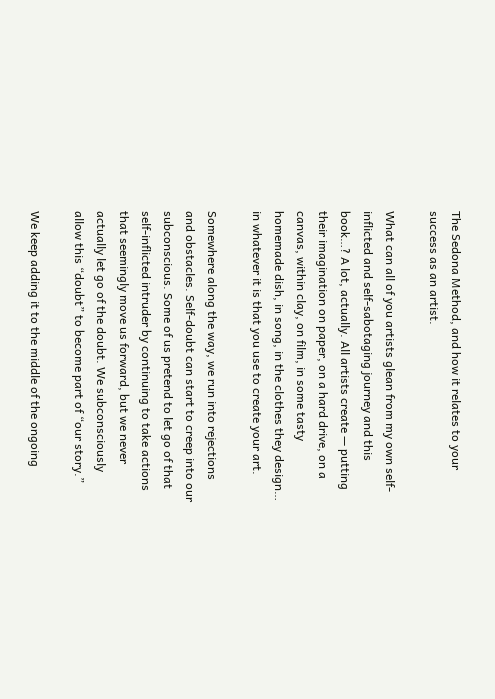The Sedona Method, and how it relates to your success as an artist.

What can all of you artists glean from my own self-inflicted and self-sabotaging journey and this book…? A lot, actually. All artists create — putting their imagination on paper, on a hard drive, on a canvas, within clay, on film, in some tasty homemade dish, in song, in the clothes they design… in whatever it is that you use to create your art.

Somewhere along the way, we run into rejections and obstacles. Self-doubt can start to creep into our subconscious. Some of us pretend to let go of that self-inflicted intruder by continuing to take actions that seemingly move us forward, but we never actually let go of the doubt. We subconsciously allow this “doubt” to become part of “our story.”

We keep adding it to the middle of the ongoing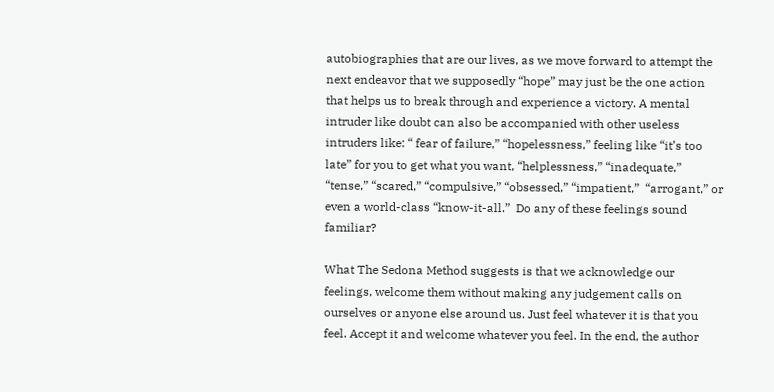autobiographies that are our lives, as we move forward to attempt the next endeavor that we supposedly “hope” may just be the one action that helps us to break through and experience a victory. A mental intruder like doubt can also be accompanied with other useless intruders like: “ fear of failure,” “hopelessness,” feeling like “it’s too late” for you to get what you want, “helplessness,” “inadequate,” “tense,” “scared,” “compulsive,” “obsessed,” “impatient,”  “arrogant,” or even a world-class “know-it-all.”  Do any of these feelings sound familiar?

What The Sedona Method suggests is that we acknowledge our feelings, welcome them without making any judgement calls on ourselves or anyone else around us. Just feel whatever it is that you feel. Accept it and welcome whatever you feel. In the end, the author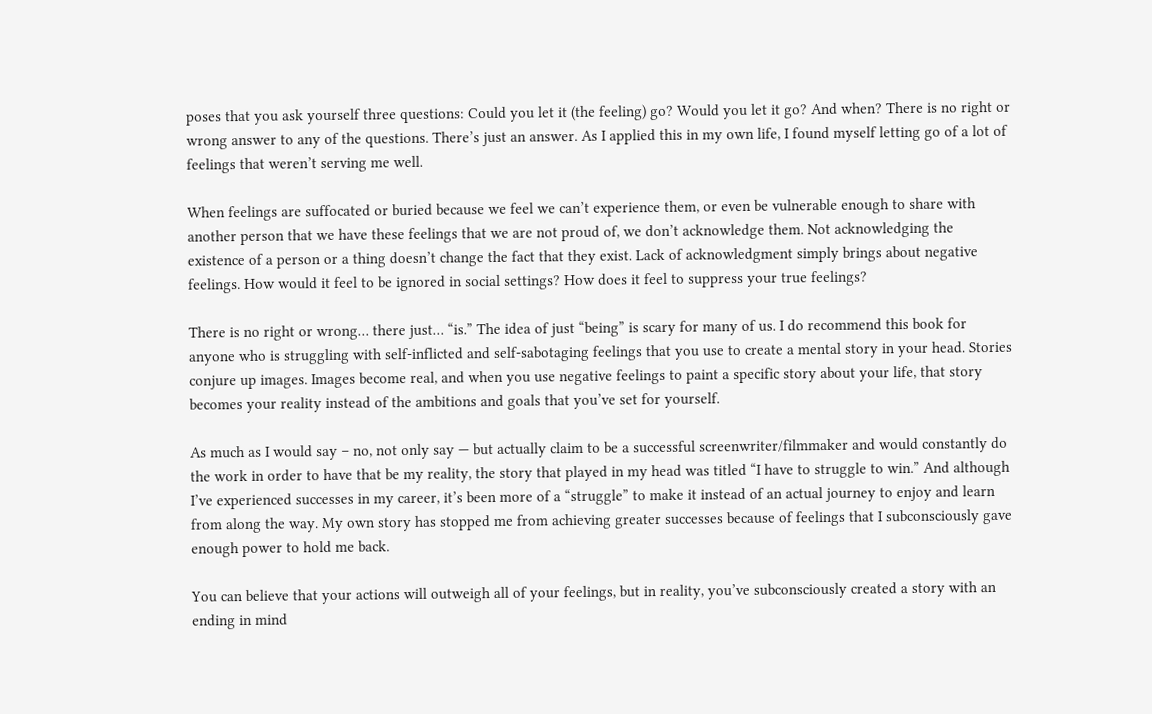poses that you ask yourself three questions: Could you let it (the feeling) go? Would you let it go? And when? There is no right or wrong answer to any of the questions. There’s just an answer. As I applied this in my own life, I found myself letting go of a lot of feelings that weren’t serving me well.

When feelings are suffocated or buried because we feel we can’t experience them, or even be vulnerable enough to share with another person that we have these feelings that we are not proud of, we don’t acknowledge them. Not acknowledging the existence of a person or a thing doesn’t change the fact that they exist. Lack of acknowledgment simply brings about negative feelings. How would it feel to be ignored in social settings? How does it feel to suppress your true feelings?

There is no right or wrong… there just… “is.” The idea of just “being” is scary for many of us. I do recommend this book for anyone who is struggling with self-inflicted and self-sabotaging feelings that you use to create a mental story in your head. Stories conjure up images. Images become real, and when you use negative feelings to paint a specific story about your life, that story becomes your reality instead of the ambitions and goals that you’ve set for yourself.

As much as I would say – no, not only say — but actually claim to be a successful screenwriter/filmmaker and would constantly do the work in order to have that be my reality, the story that played in my head was titled “I have to struggle to win.” And although I’ve experienced successes in my career, it’s been more of a “struggle” to make it instead of an actual journey to enjoy and learn from along the way. My own story has stopped me from achieving greater successes because of feelings that I subconsciously gave enough power to hold me back.

You can believe that your actions will outweigh all of your feelings, but in reality, you’ve subconsciously created a story with an ending in mind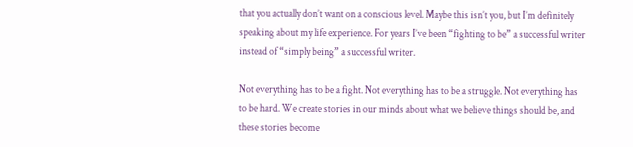that you actually don’t want on a conscious level. Maybe this isn’t you, but I’m definitely speaking about my life experience. For years I’ve been “fighting to be” a successful writer instead of “simply being” a successful writer.

Not everything has to be a fight. Not everything has to be a struggle. Not everything has to be hard. We create stories in our minds about what we believe things should be, and these stories become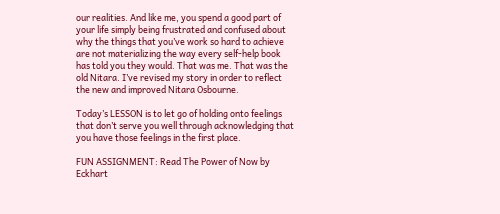our realities. And like me, you spend a good part of your life simply being frustrated and confused about why the things that you’ve work so hard to achieve are not materializing the way every self-help book has told you they would. That was me. That was the old Nitara. I’ve revised my story in order to reflect the new and improved Nitara Osbourne.

Today’s LESSON is to let go of holding onto feelings that don’t serve you well through acknowledging that you have those feelings in the first place.

FUN ASSIGNMENT: Read The Power of Now by Eckhart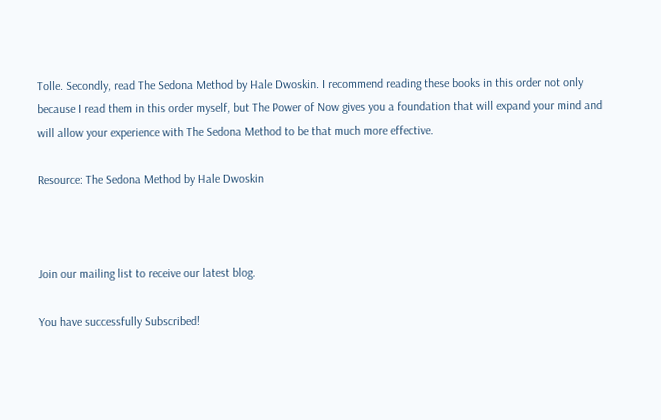Tolle. Secondly, read The Sedona Method by Hale Dwoskin. I recommend reading these books in this order not only because I read them in this order myself, but The Power of Now gives you a foundation that will expand your mind and will allow your experience with The Sedona Method to be that much more effective.

Resource: The Sedona Method by Hale Dwoskin



Join our mailing list to receive our latest blog.

You have successfully Subscribed!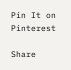Pin It on Pinterest

Share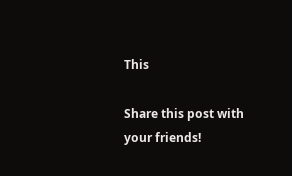This

Share this post with your friends!